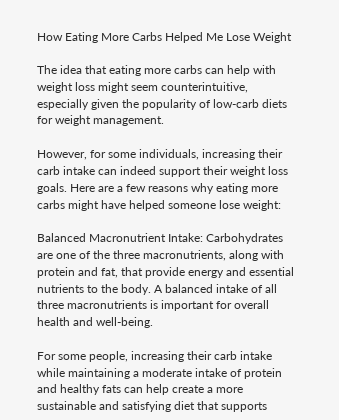How Eating More Carbs Helped Me Lose Weight

The idea that eating more carbs can help with weight loss might seem counterintuitive, especially given the popularity of low-carb diets for weight management.

However, for some individuals, increasing their carb intake can indeed support their weight loss goals. Here are a few reasons why eating more carbs might have helped someone lose weight:

Balanced Macronutrient Intake: Carbohydrates are one of the three macronutrients, along with protein and fat, that provide energy and essential nutrients to the body. A balanced intake of all three macronutrients is important for overall health and well-being.

For some people, increasing their carb intake while maintaining a moderate intake of protein and healthy fats can help create a more sustainable and satisfying diet that supports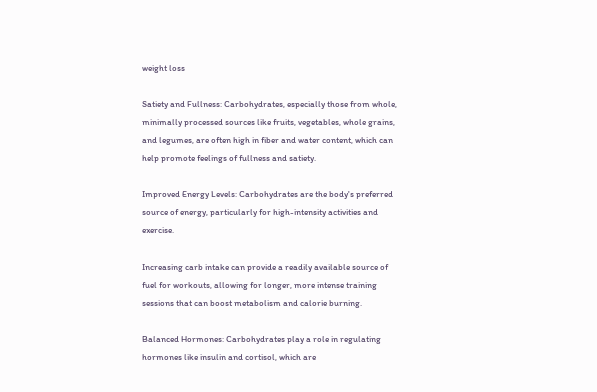weight loss

Satiety and Fullness: Carbohydrates, especially those from whole, minimally processed sources like fruits, vegetables, whole grains, and legumes, are often high in fiber and water content, which can help promote feelings of fullness and satiety.

Improved Energy Levels: Carbohydrates are the body's preferred source of energy, particularly for high-intensity activities and exercise.

Increasing carb intake can provide a readily available source of fuel for workouts, allowing for longer, more intense training sessions that can boost metabolism and calorie burning.

Balanced Hormones: Carbohydrates play a role in regulating hormones like insulin and cortisol, which are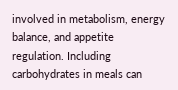involved in metabolism, energy balance, and appetite regulation. Including carbohydrates in meals can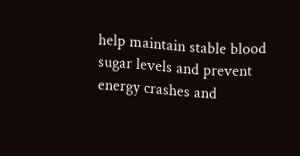help maintain stable blood sugar levels and prevent energy crashes and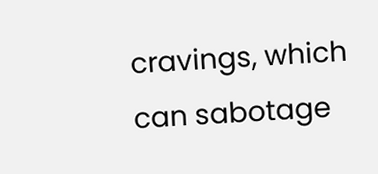cravings, which can sabotage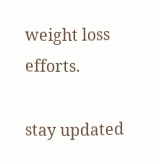weight loss efforts.

stay updated